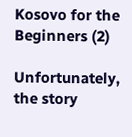Kosovo for the Beginners (2)

Unfortunately, the story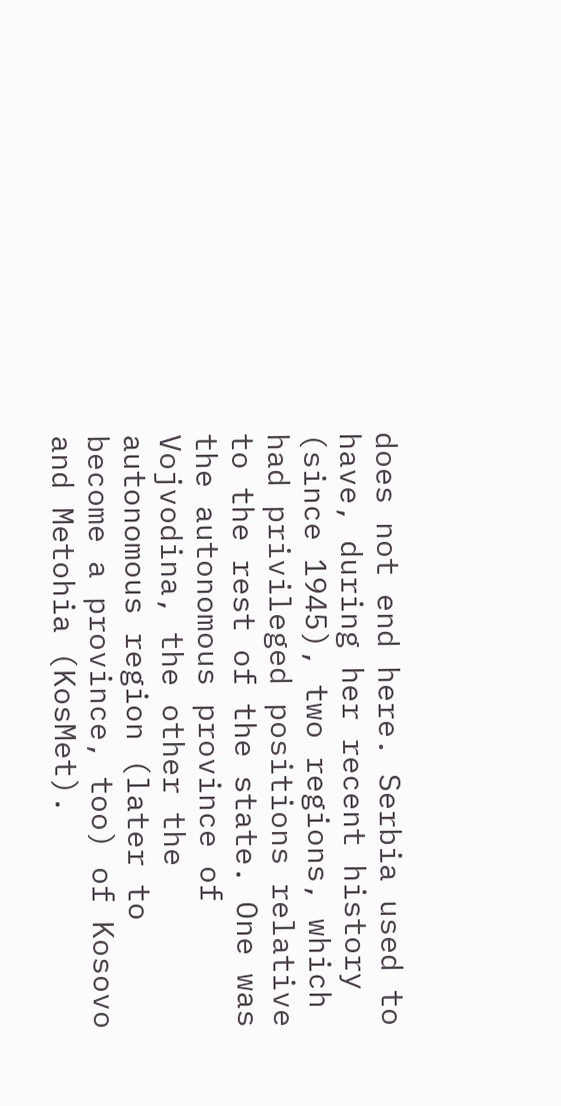does not end here. Serbia used to have, during her recent history (since 1945), two regions, which had privileged positions relative to the rest of the state. One was the autonomous province of Vojvodina, the other the autonomous region (later to become a province, too) of Kosovo and Metohia (KosMet).